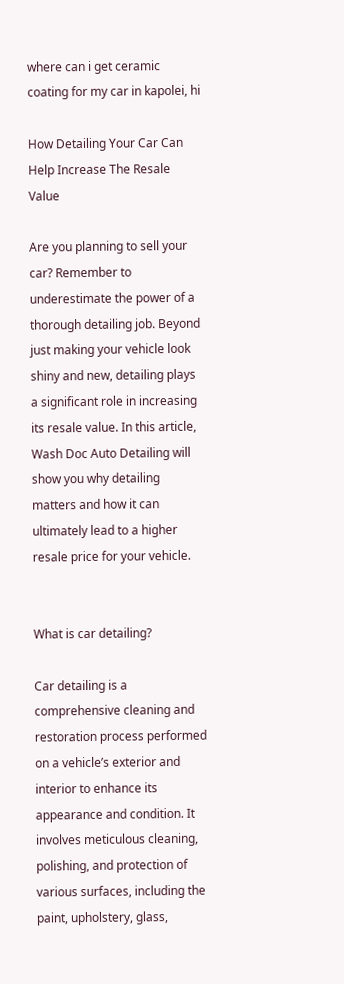where can i get ceramic coating for my car in kapolei, hi

How Detailing Your Car Can Help Increase The Resale Value

Are you planning to sell your car? Remember to underestimate the power of a thorough detailing job. Beyond just making your vehicle look shiny and new, detailing plays a significant role in increasing its resale value. In this article, Wash Doc Auto Detailing will show you why detailing matters and how it can ultimately lead to a higher resale price for your vehicle.


What is car detailing?

Car detailing is a comprehensive cleaning and restoration process performed on a vehicle’s exterior and interior to enhance its appearance and condition. It involves meticulous cleaning, polishing, and protection of various surfaces, including the paint, upholstery, glass,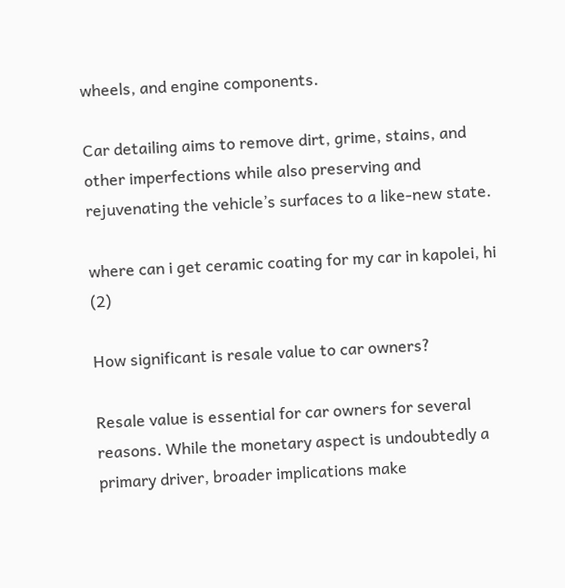wheels, and engine components.

Car detailing aims to remove dirt, grime, stains, and other imperfections while also preserving and rejuvenating the vehicle’s surfaces to a like-new state.

where can i get ceramic coating for my car in kapolei, hi (2)

How significant is resale value to car owners?

Resale value is essential for car owners for several reasons. While the monetary aspect is undoubtedly a primary driver, broader implications make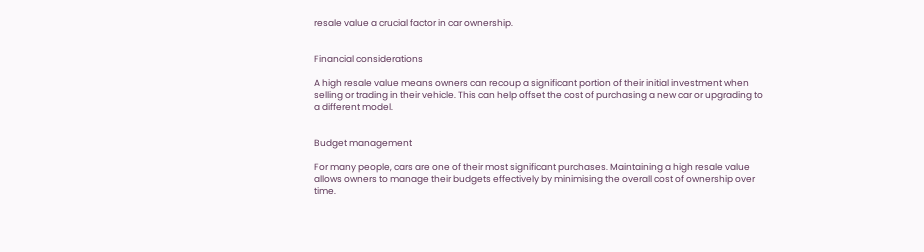resale value a crucial factor in car ownership.


Financial considerations

A high resale value means owners can recoup a significant portion of their initial investment when selling or trading in their vehicle. This can help offset the cost of purchasing a new car or upgrading to a different model.


Budget management

For many people, cars are one of their most significant purchases. Maintaining a high resale value allows owners to manage their budgets effectively by minimising the overall cost of ownership over time.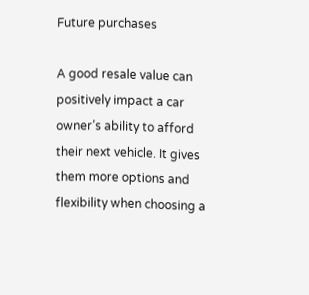Future purchases

A good resale value can positively impact a car owner’s ability to afford their next vehicle. It gives them more options and flexibility when choosing a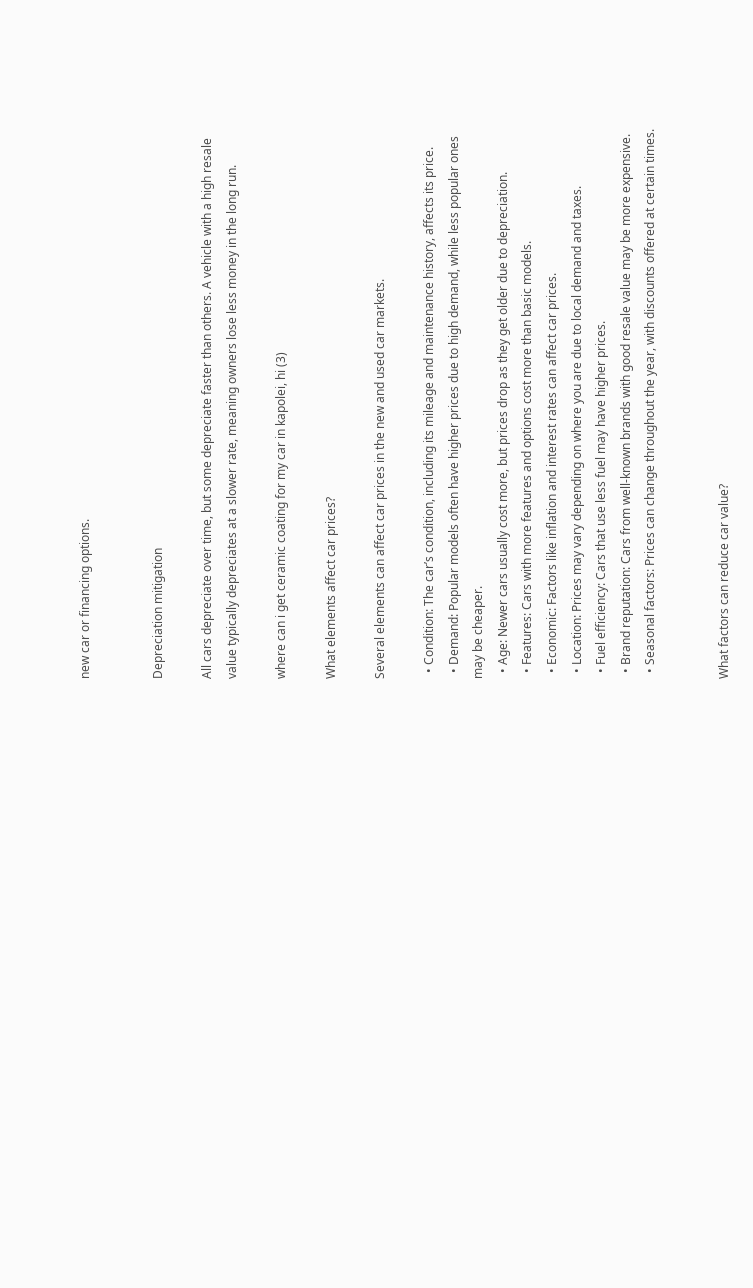new car or financing options.


Depreciation mitigation

All cars depreciate over time, but some depreciate faster than others. A vehicle with a high resale value typically depreciates at a slower rate, meaning owners lose less money in the long run.

where can i get ceramic coating for my car in kapolei, hi (3)

What elements affect car prices?

Several elements can affect car prices in the new and used car markets.

  • Condition: The car’s condition, including its mileage and maintenance history, affects its price.
  • Demand: Popular models often have higher prices due to high demand, while less popular ones may be cheaper.
  • Age: Newer cars usually cost more, but prices drop as they get older due to depreciation.
  • Features: Cars with more features and options cost more than basic models.
  • Economic: Factors like inflation and interest rates can affect car prices.
  • Location: Prices may vary depending on where you are due to local demand and taxes.
  • Fuel efficiency: Cars that use less fuel may have higher prices.
  • Brand reputation: Cars from well-known brands with good resale value may be more expensive.
  • Seasonal factors: Prices can change throughout the year, with discounts offered at certain times.


What factors can reduce car value?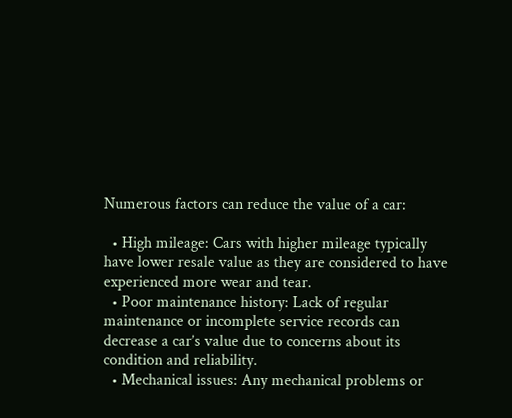Numerous factors can reduce the value of a car:

  • High mileage: Cars with higher mileage typically have lower resale value as they are considered to have experienced more wear and tear.
  • Poor maintenance history: Lack of regular maintenance or incomplete service records can decrease a car’s value due to concerns about its condition and reliability.
  • Mechanical issues: Any mechanical problems or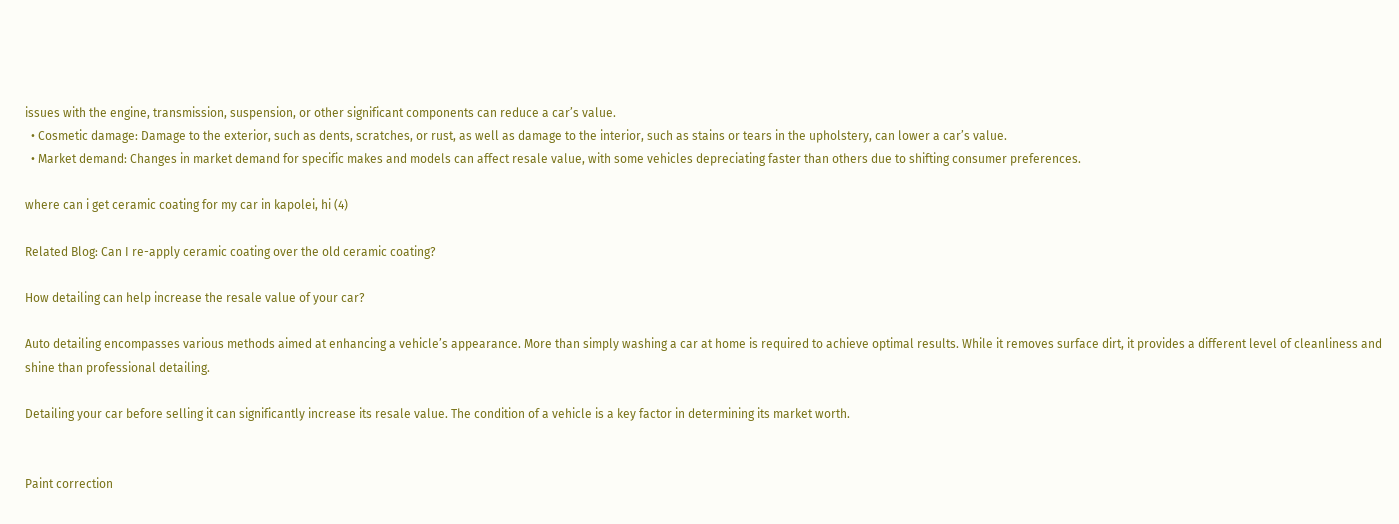issues with the engine, transmission, suspension, or other significant components can reduce a car’s value.
  • Cosmetic damage: Damage to the exterior, such as dents, scratches, or rust, as well as damage to the interior, such as stains or tears in the upholstery, can lower a car’s value.
  • Market demand: Changes in market demand for specific makes and models can affect resale value, with some vehicles depreciating faster than others due to shifting consumer preferences.

where can i get ceramic coating for my car in kapolei, hi (4)

Related Blog: Can I re-apply ceramic coating over the old ceramic coating?

How detailing can help increase the resale value of your car?

Auto detailing encompasses various methods aimed at enhancing a vehicle’s appearance. More than simply washing a car at home is required to achieve optimal results. While it removes surface dirt, it provides a different level of cleanliness and shine than professional detailing.

Detailing your car before selling it can significantly increase its resale value. The condition of a vehicle is a key factor in determining its market worth.


Paint correction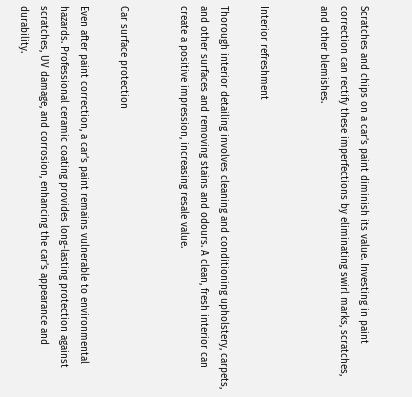Scratches and chips on a car’s paint diminish its value. Investing in paint correction can rectify these imperfections by eliminating swirl marks, scratches, and other blemishes.


Interior refreshment

Thorough interior detailing involves cleaning and conditioning upholstery, carpets, and other surfaces and removing stains and odours. A clean, fresh interior can create a positive impression, increasing resale value.


Car surface protection

Even after paint correction, a car’s paint remains vulnerable to environmental hazards. Professional ceramic coating provides long-lasting protection against scratches, UV damage, and corrosion, enhancing the car’s appearance and durability.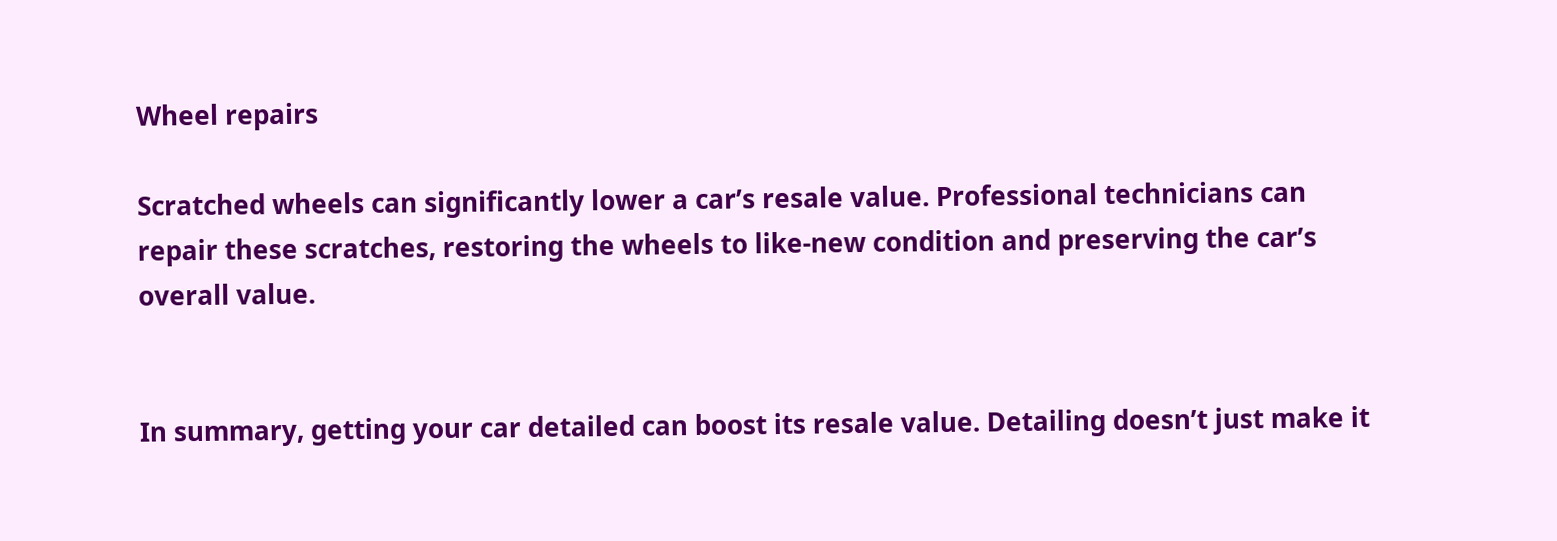Wheel repairs

Scratched wheels can significantly lower a car’s resale value. Professional technicians can repair these scratches, restoring the wheels to like-new condition and preserving the car’s overall value.


In summary, getting your car detailed can boost its resale value. Detailing doesn’t just make it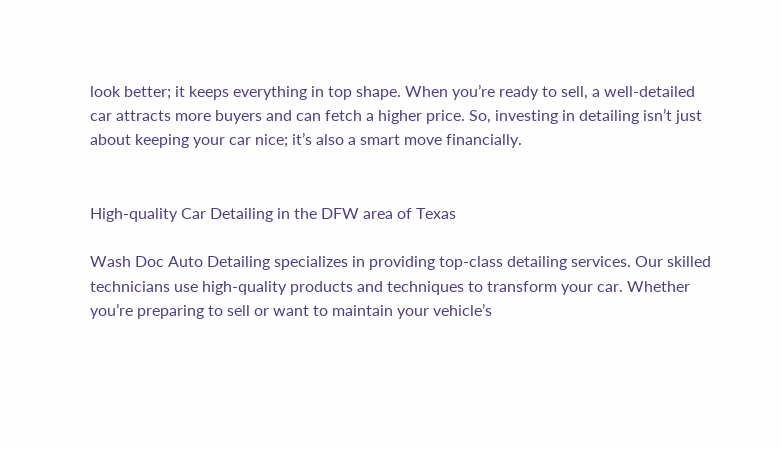look better; it keeps everything in top shape. When you’re ready to sell, a well-detailed car attracts more buyers and can fetch a higher price. So, investing in detailing isn’t just about keeping your car nice; it’s also a smart move financially.


High-quality Car Detailing in the DFW area of Texas

Wash Doc Auto Detailing specializes in providing top-class detailing services. Our skilled technicians use high-quality products and techniques to transform your car. Whether you’re preparing to sell or want to maintain your vehicle’s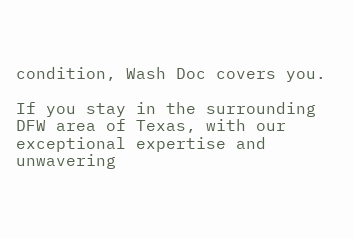condition, Wash Doc covers you.

If you stay in the surrounding DFW area of Texas, with our exceptional expertise and unwavering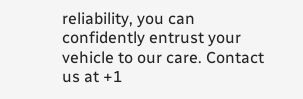reliability, you can confidently entrust your vehicle to our care. Contact us at +1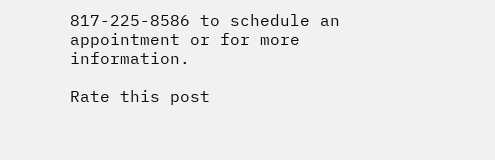817-225-8586 to schedule an appointment or for more information.

Rate this post